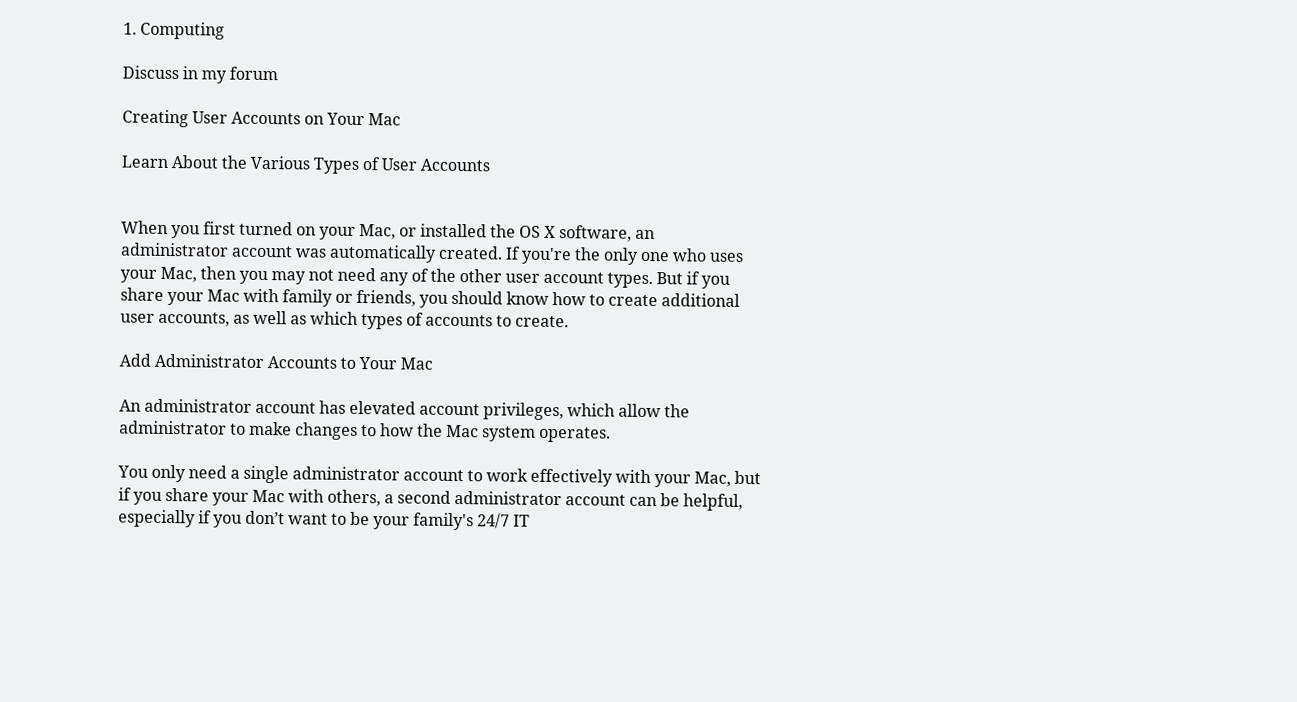1. Computing

Discuss in my forum

Creating User Accounts on Your Mac

Learn About the Various Types of User Accounts


When you first turned on your Mac, or installed the OS X software, an administrator account was automatically created. If you're the only one who uses your Mac, then you may not need any of the other user account types. But if you share your Mac with family or friends, you should know how to create additional user accounts, as well as which types of accounts to create.

Add Administrator Accounts to Your Mac

An administrator account has elevated account privileges, which allow the administrator to make changes to how the Mac system operates.

You only need a single administrator account to work effectively with your Mac, but if you share your Mac with others, a second administrator account can be helpful, especially if you don’t want to be your family's 24/7 IT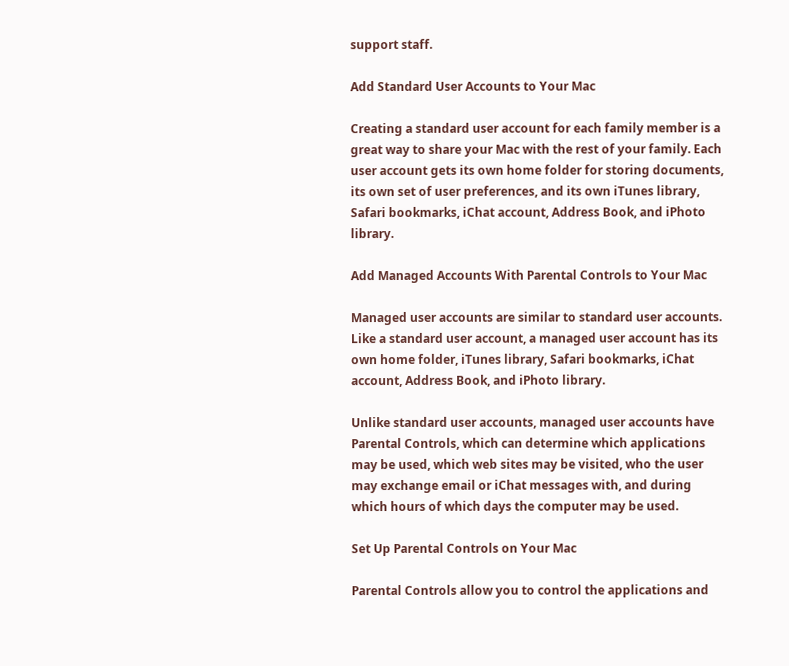support staff.

Add Standard User Accounts to Your Mac

Creating a standard user account for each family member is a great way to share your Mac with the rest of your family. Each user account gets its own home folder for storing documents, its own set of user preferences, and its own iTunes library, Safari bookmarks, iChat account, Address Book, and iPhoto library.

Add Managed Accounts With Parental Controls to Your Mac

Managed user accounts are similar to standard user accounts. Like a standard user account, a managed user account has its own home folder, iTunes library, Safari bookmarks, iChat account, Address Book, and iPhoto library.

Unlike standard user accounts, managed user accounts have Parental Controls, which can determine which applications may be used, which web sites may be visited, who the user may exchange email or iChat messages with, and during which hours of which days the computer may be used.

Set Up Parental Controls on Your Mac

Parental Controls allow you to control the applications and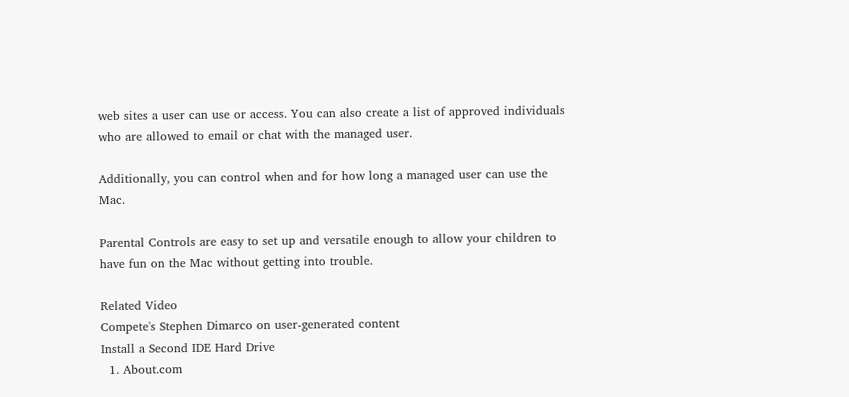web sites a user can use or access. You can also create a list of approved individuals who are allowed to email or chat with the managed user.

Additionally, you can control when and for how long a managed user can use the Mac.

Parental Controls are easy to set up and versatile enough to allow your children to have fun on the Mac without getting into trouble.

Related Video
Compete's Stephen Dimarco on user-generated content
Install a Second IDE Hard Drive
  1. About.com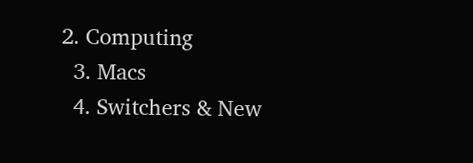2. Computing
  3. Macs
  4. Switchers & New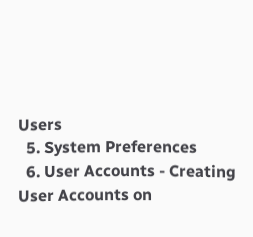Users
  5. System Preferences
  6. User Accounts - Creating User Accounts on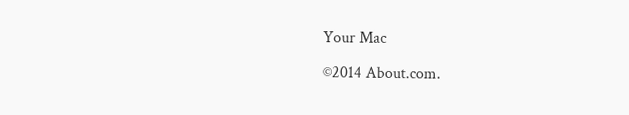Your Mac

©2014 About.com.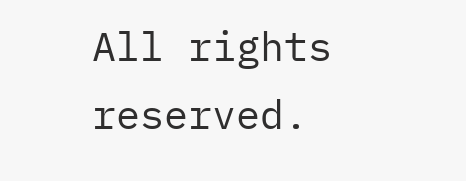All rights reserved.